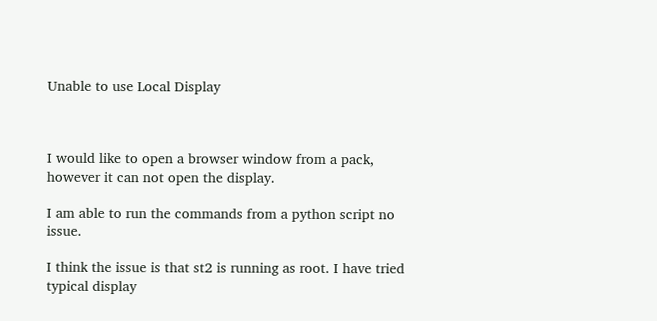Unable to use Local Display



I would like to open a browser window from a pack, however it can not open the display.

I am able to run the commands from a python script no issue.

I think the issue is that st2 is running as root. I have tried typical display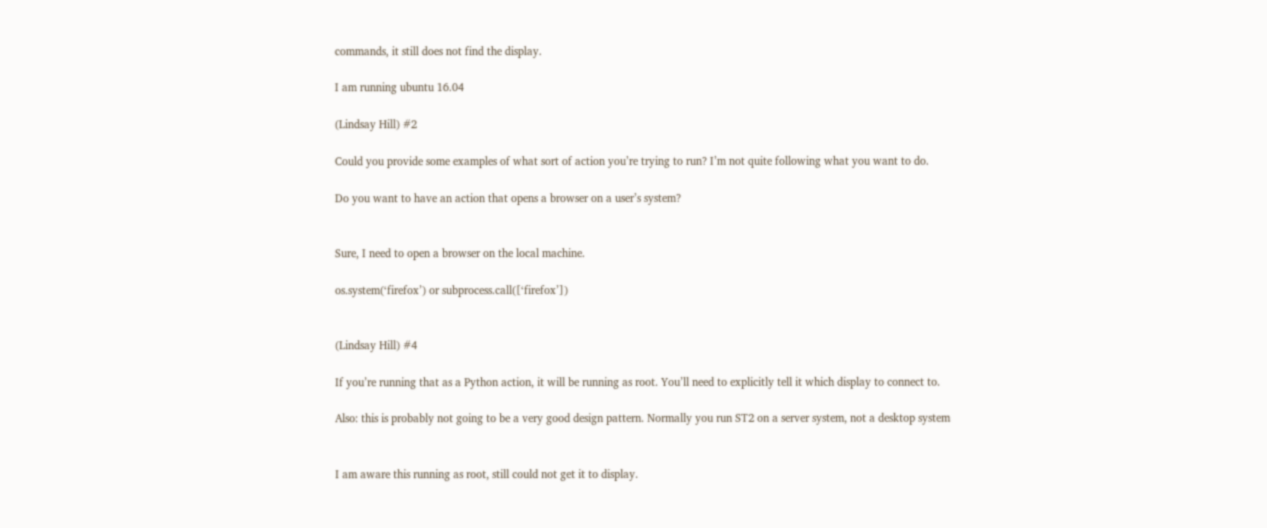commands, it still does not find the display.

I am running ubuntu 16.04

(Lindsay Hill) #2

Could you provide some examples of what sort of action you’re trying to run? I’m not quite following what you want to do.

Do you want to have an action that opens a browser on a user’s system?


Sure, I need to open a browser on the local machine.

os.system(‘firefox’) or subprocess.call([‘firefox’])


(Lindsay Hill) #4

If you’re running that as a Python action, it will be running as root. You’ll need to explicitly tell it which display to connect to.

Also: this is probably not going to be a very good design pattern. Normally you run ST2 on a server system, not a desktop system


I am aware this running as root, still could not get it to display.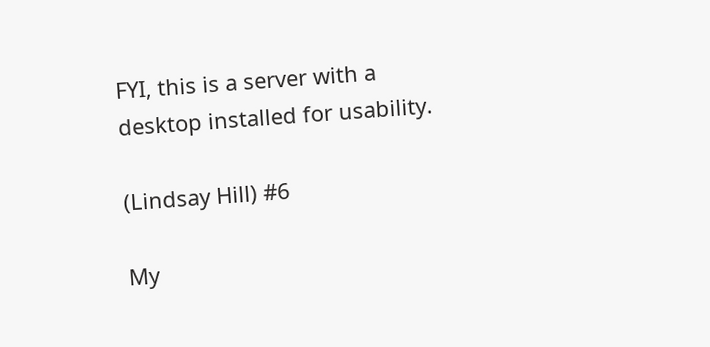FYI, this is a server with a desktop installed for usability.

(Lindsay Hill) #6

My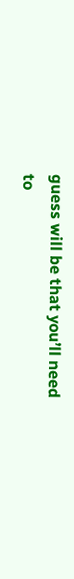guess will be that you’ll need to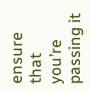ensure that you’re passing it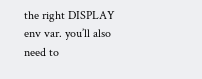the right DISPLAY env var. you’ll also need to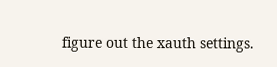figure out the xauth settings.